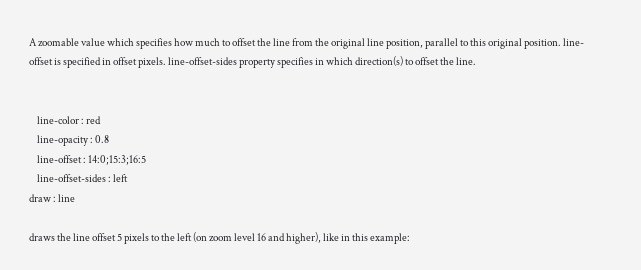A zoomable value which specifies how much to offset the line from the original line position, parallel to this original position. line-offset is specified in offset pixels. line-offset-sides property specifies in which direction(s) to offset the line.


    line-color : red
    line-opacity : 0.8
    line-offset : 14:0;15:3;16:5
    line-offset-sides : left
draw : line

draws the line offset 5 pixels to the left (on zoom level 16 and higher), like in this example: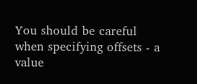You should be careful when specifying offsets - a value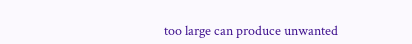too large can produce unwanted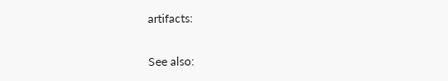artifacts:

See also: